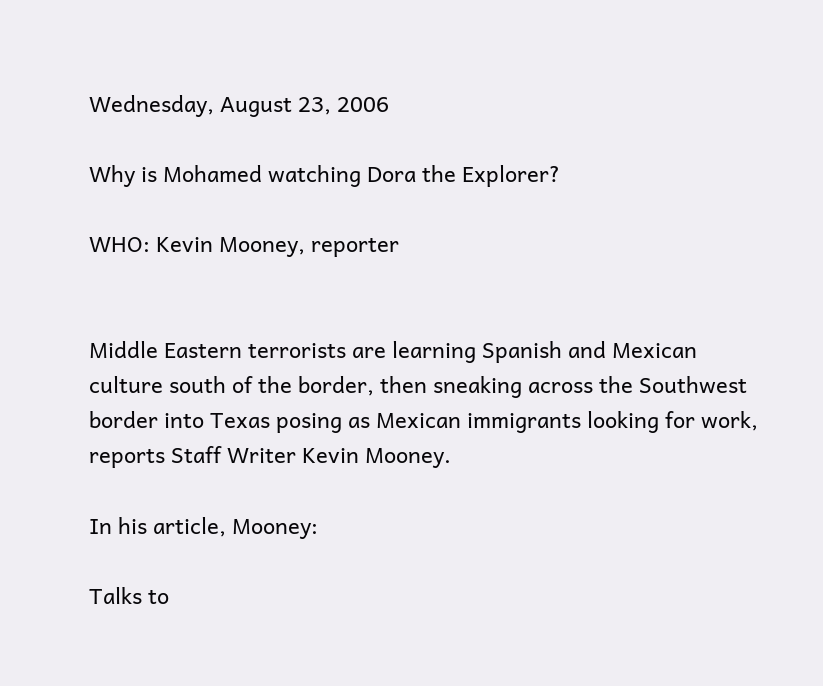Wednesday, August 23, 2006

Why is Mohamed watching Dora the Explorer?

WHO: Kevin Mooney, reporter


Middle Eastern terrorists are learning Spanish and Mexican culture south of the border, then sneaking across the Southwest border into Texas posing as Mexican immigrants looking for work, reports Staff Writer Kevin Mooney.

In his article, Mooney:

Talks to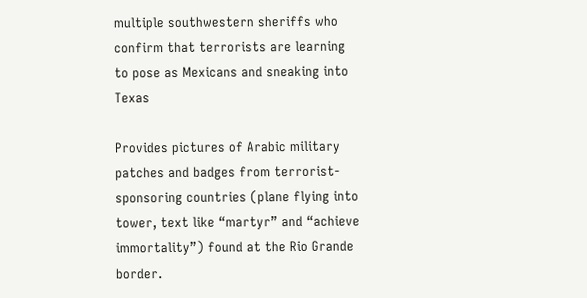multiple southwestern sheriffs who confirm that terrorists are learning to pose as Mexicans and sneaking into Texas

Provides pictures of Arabic military patches and badges from terrorist-sponsoring countries (plane flying into tower, text like “martyr” and “achieve immortality”) found at the Rio Grande border.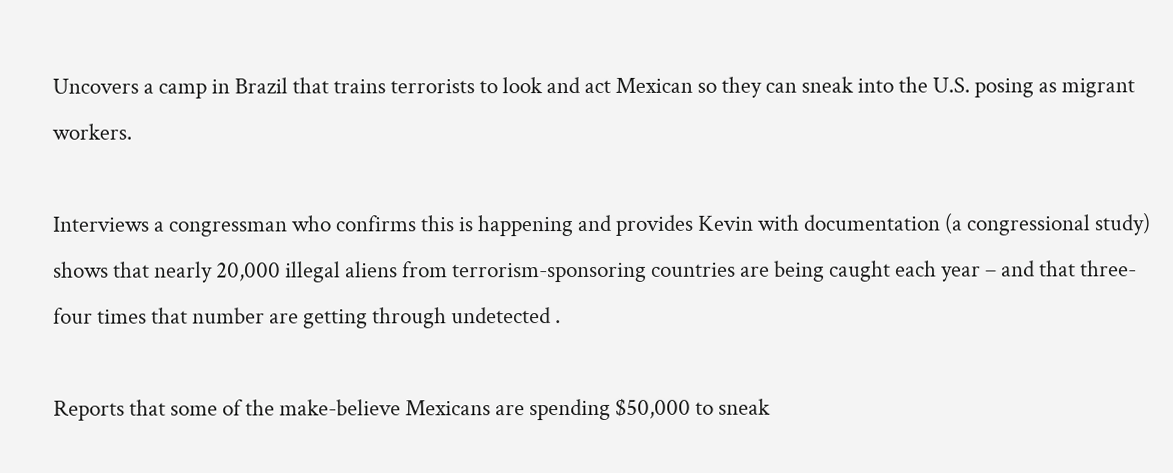Uncovers a camp in Brazil that trains terrorists to look and act Mexican so they can sneak into the U.S. posing as migrant workers.

Interviews a congressman who confirms this is happening and provides Kevin with documentation (a congressional study) shows that nearly 20,000 illegal aliens from terrorism-sponsoring countries are being caught each year – and that three-four times that number are getting through undetected .

Reports that some of the make-believe Mexicans are spending $50,000 to sneak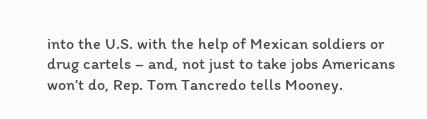into the U.S. with the help of Mexican soldiers or drug cartels – and, not just to take jobs Americans won’t do, Rep. Tom Tancredo tells Mooney.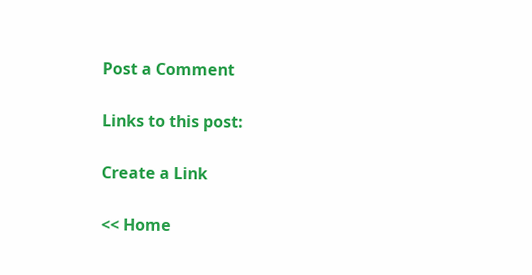Post a Comment

Links to this post:

Create a Link

<< Home